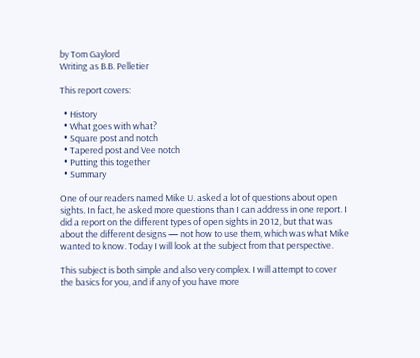by Tom Gaylord
Writing as B.B. Pelletier

This report covers:

  • History
  • What goes with what?
  • Square post and notch
  • Tapered post and Vee notch
  • Putting this together
  • Summary

One of our readers named Mike U. asked a lot of questions about open sights. In fact, he asked more questions than I can address in one report. I did a report on the different types of open sights in 2012, but that was about the different designs — not how to use them, which was what Mike wanted to know. Today I will look at the subject from that perspective.

This subject is both simple and also very complex. I will attempt to cover the basics for you, and if any of you have more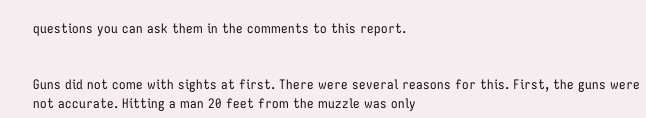questions you can ask them in the comments to this report.


Guns did not come with sights at first. There were several reasons for this. First, the guns were not accurate. Hitting a man 20 feet from the muzzle was only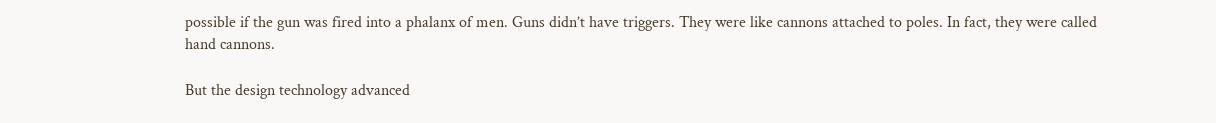possible if the gun was fired into a phalanx of men. Guns didn’t have triggers. They were like cannons attached to poles. In fact, they were called hand cannons.

But the design technology advanced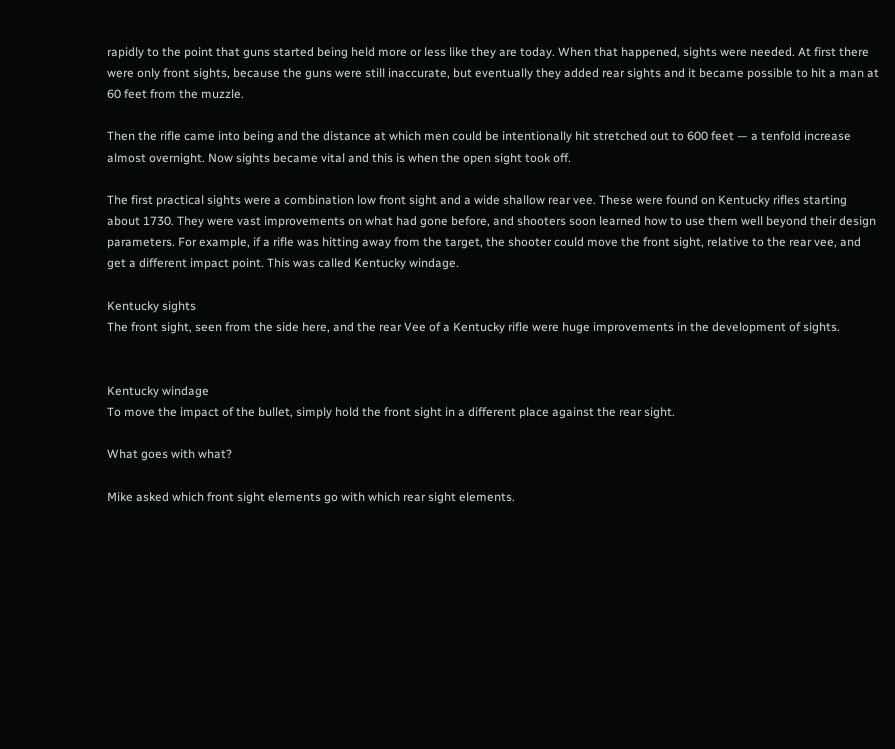rapidly to the point that guns started being held more or less like they are today. When that happened, sights were needed. At first there were only front sights, because the guns were still inaccurate, but eventually they added rear sights and it became possible to hit a man at 60 feet from the muzzle.

Then the rifle came into being and the distance at which men could be intentionally hit stretched out to 600 feet — a tenfold increase almost overnight. Now sights became vital and this is when the open sight took off.

The first practical sights were a combination low front sight and a wide shallow rear vee. These were found on Kentucky rifles starting about 1730. They were vast improvements on what had gone before, and shooters soon learned how to use them well beyond their design parameters. For example, if a rifle was hitting away from the target, the shooter could move the front sight, relative to the rear vee, and get a different impact point. This was called Kentucky windage.

Kentucky sights
The front sight, seen from the side here, and the rear Vee of a Kentucky rifle were huge improvements in the development of sights.


Kentucky windage
To move the impact of the bullet, simply hold the front sight in a different place against the rear sight.

What goes with what?

Mike asked which front sight elements go with which rear sight elements.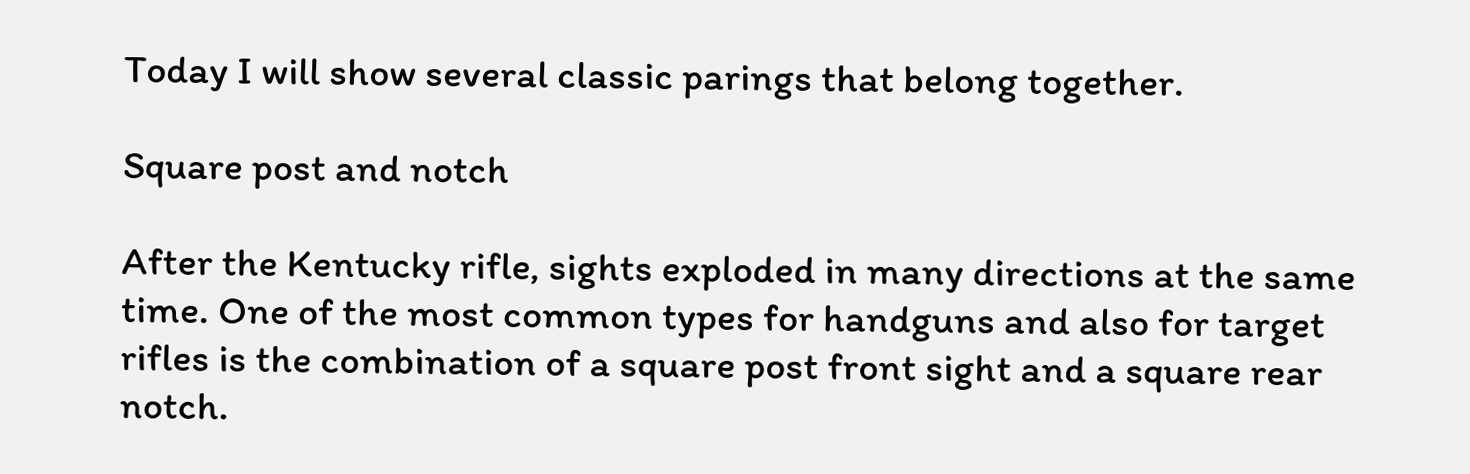Today I will show several classic parings that belong together.

Square post and notch

After the Kentucky rifle, sights exploded in many directions at the same time. One of the most common types for handguns and also for target rifles is the combination of a square post front sight and a square rear notch.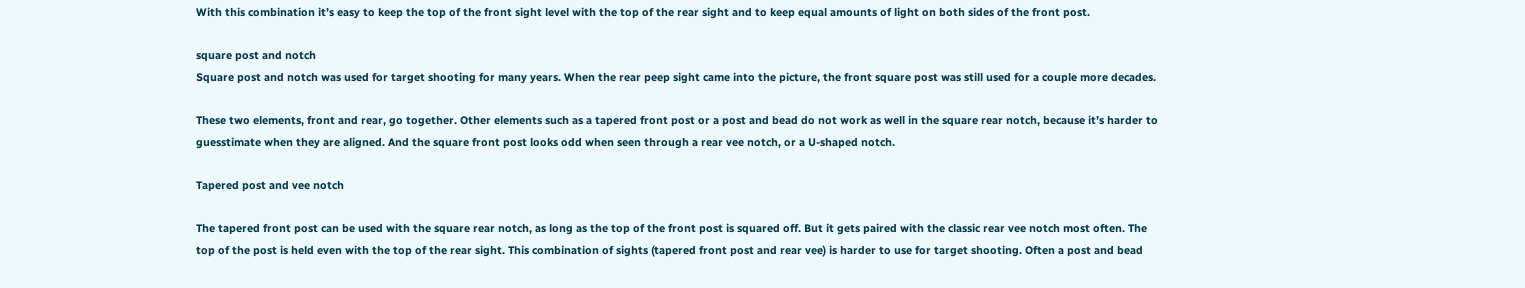With this combination it’s easy to keep the top of the front sight level with the top of the rear sight and to keep equal amounts of light on both sides of the front post.

square post and notch
Square post and notch was used for target shooting for many years. When the rear peep sight came into the picture, the front square post was still used for a couple more decades.

These two elements, front and rear, go together. Other elements such as a tapered front post or a post and bead do not work as well in the square rear notch, because it’s harder to guesstimate when they are aligned. And the square front post looks odd when seen through a rear vee notch, or a U-shaped notch.

Tapered post and vee notch

The tapered front post can be used with the square rear notch, as long as the top of the front post is squared off. But it gets paired with the classic rear vee notch most often. The top of the post is held even with the top of the rear sight. This combination of sights (tapered front post and rear vee) is harder to use for target shooting. Often a post and bead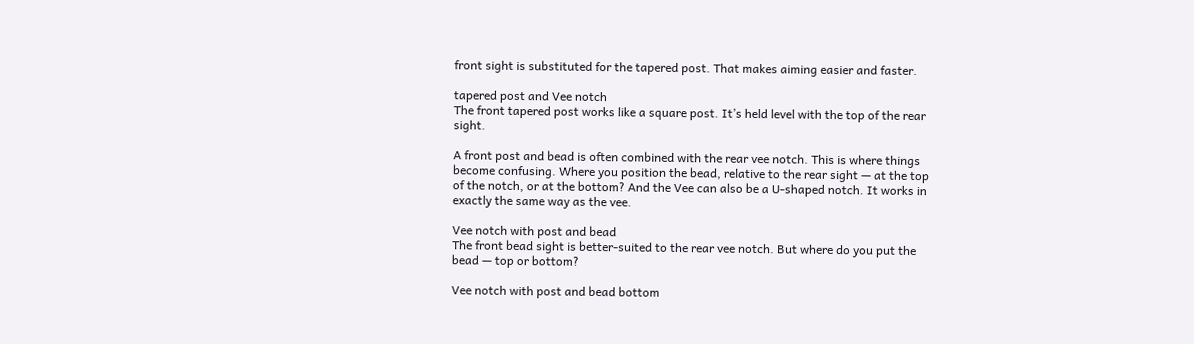front sight is substituted for the tapered post. That makes aiming easier and faster.

tapered post and Vee notch
The front tapered post works like a square post. It’s held level with the top of the rear sight.

A front post and bead is often combined with the rear vee notch. This is where things become confusing. Where you position the bead, relative to the rear sight — at the top of the notch, or at the bottom? And the Vee can also be a U-shaped notch. It works in exactly the same way as the vee.

Vee notch with post and bead
The front bead sight is better-suited to the rear vee notch. But where do you put the bead — top or bottom?

Vee notch with post and bead bottom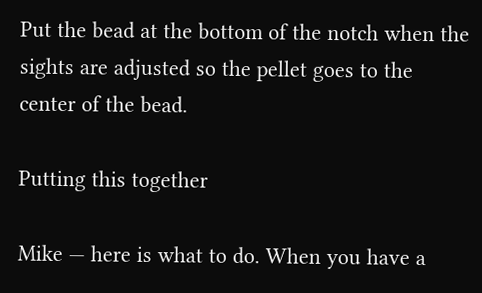Put the bead at the bottom of the notch when the sights are adjusted so the pellet goes to the center of the bead.

Putting this together

Mike — here is what to do. When you have a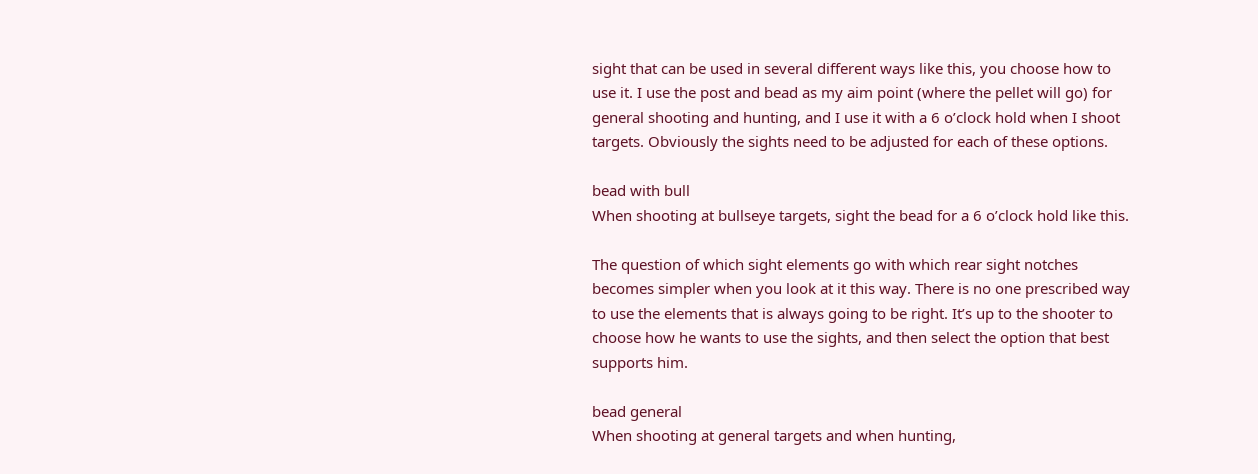sight that can be used in several different ways like this, you choose how to use it. I use the post and bead as my aim point (where the pellet will go) for general shooting and hunting, and I use it with a 6 o’clock hold when I shoot targets. Obviously the sights need to be adjusted for each of these options.

bead with bull
When shooting at bullseye targets, sight the bead for a 6 o’clock hold like this.

The question of which sight elements go with which rear sight notches becomes simpler when you look at it this way. There is no one prescribed way to use the elements that is always going to be right. It’s up to the shooter to choose how he wants to use the sights, and then select the option that best supports him.

bead general
When shooting at general targets and when hunting,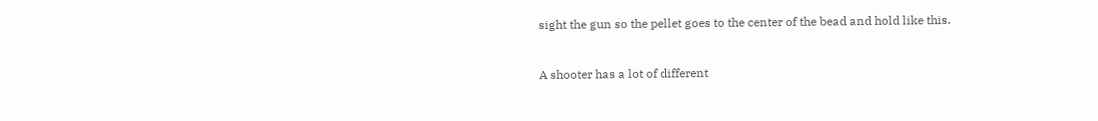sight the gun so the pellet goes to the center of the bead and hold like this.


A shooter has a lot of different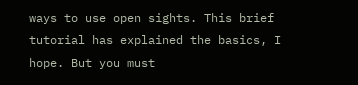ways to use open sights. This brief tutorial has explained the basics, I hope. But you must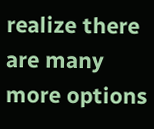realize there are many more options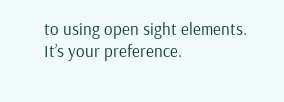to using open sight elements. It’s your preference.